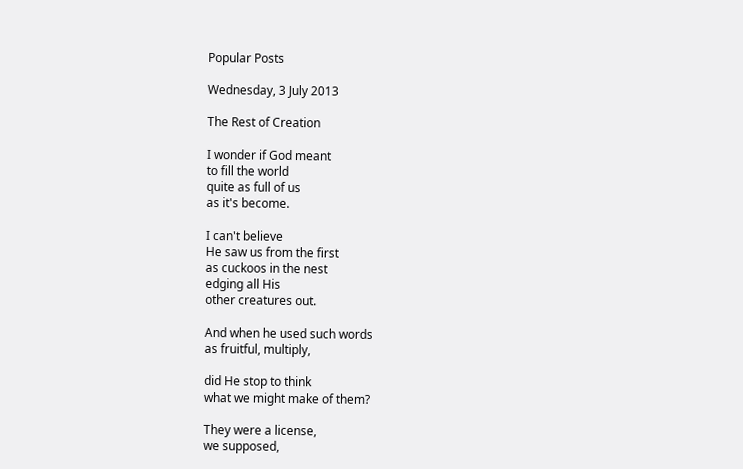Popular Posts

Wednesday, 3 July 2013

The Rest of Creation

I wonder if God meant
to fill the world
quite as full of us
as it's become.

I can't believe
He saw us from the first
as cuckoos in the nest
edging all His
other creatures out.

And when he used such words
as fruitful, multiply,

did He stop to think
what we might make of them?

They were a license,
we supposed,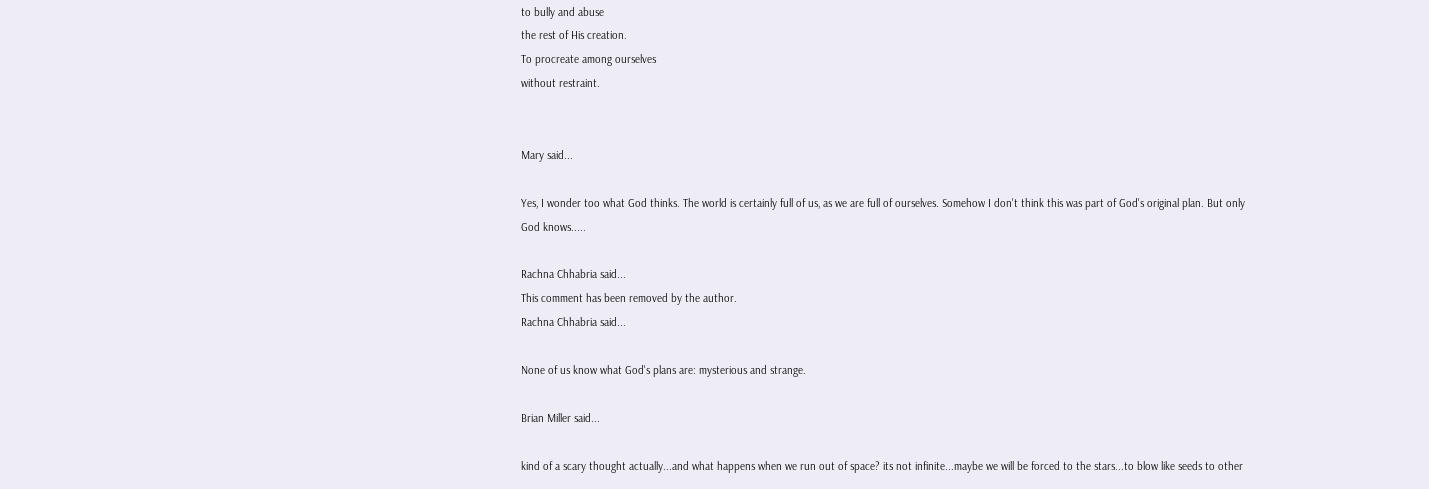to bully and abuse
the rest of His creation.
To procreate among ourselves
without restraint.


Mary said...

Yes, I wonder too what God thinks. The world is certainly full of us, as we are full of ourselves. Somehow I don't think this was part of God's original plan. But only God knows.....

Rachna Chhabria said...
This comment has been removed by the author.
Rachna Chhabria said...

None of us know what God's plans are: mysterious and strange.

Brian Miller said...

kind of a scary thought actually...and what happens when we run out of space? its not infinite...maybe we will be forced to the stars...to blow like seeds to other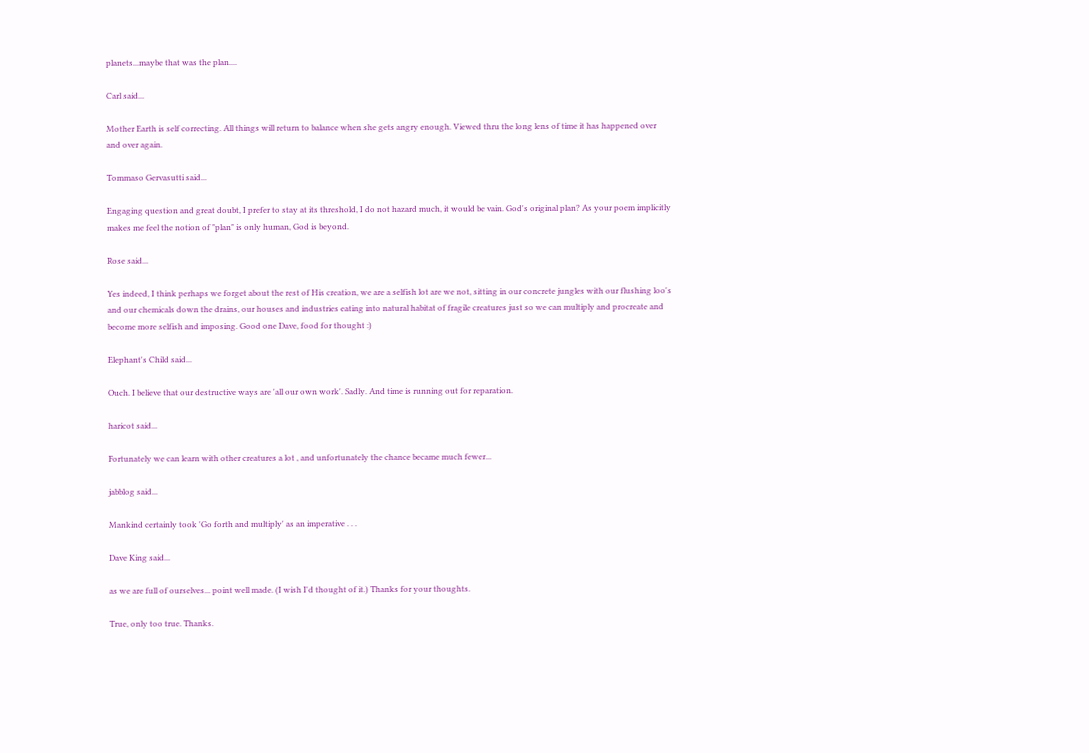planets...maybe that was the plan....

Carl said...

Mother Earth is self correcting. All things will return to balance when she gets angry enough. Viewed thru the long lens of time it has happened over and over again.

Tommaso Gervasutti said...

Engaging question and great doubt, I prefer to stay at its threshold, I do not hazard much, it would be vain. God's original plan? As your poem implicitly makes me feel the notion of "plan" is only human, God is beyond.

Rose said...

Yes indeed, I think perhaps we forget about the rest of His creation, we are a selfish lot are we not, sitting in our concrete jungles with our flushing loo's and our chemicals down the drains, our houses and industries eating into natural habitat of fragile creatures just so we can multiply and procreate and become more selfish and imposing. Good one Dave, food for thought :)

Elephant's Child said...

Ouch. I believe that our destructive ways are 'all our own work'. Sadly. And time is running out for reparation.

haricot said...

Fortunately we can learn with other creatures a lot , and unfortunately the chance became much fewer...

jabblog said...

Mankind certainly took 'Go forth and multiply' as an imperative . . .

Dave King said...

as we are full of ourselves... point well made. (I wish I'd thought of it.) Thanks for your thoughts.

True, only too true. Thanks.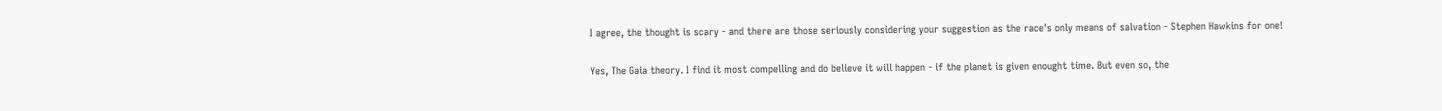I agree, the thought is scary - and there are those seriously considering your suggestion as the race's only means of salvation - Stephen Hawkins for one!

Yes, The Gaia theory. I find it most compelling and do believe it will happen - if the planet is given enought time. But even so, the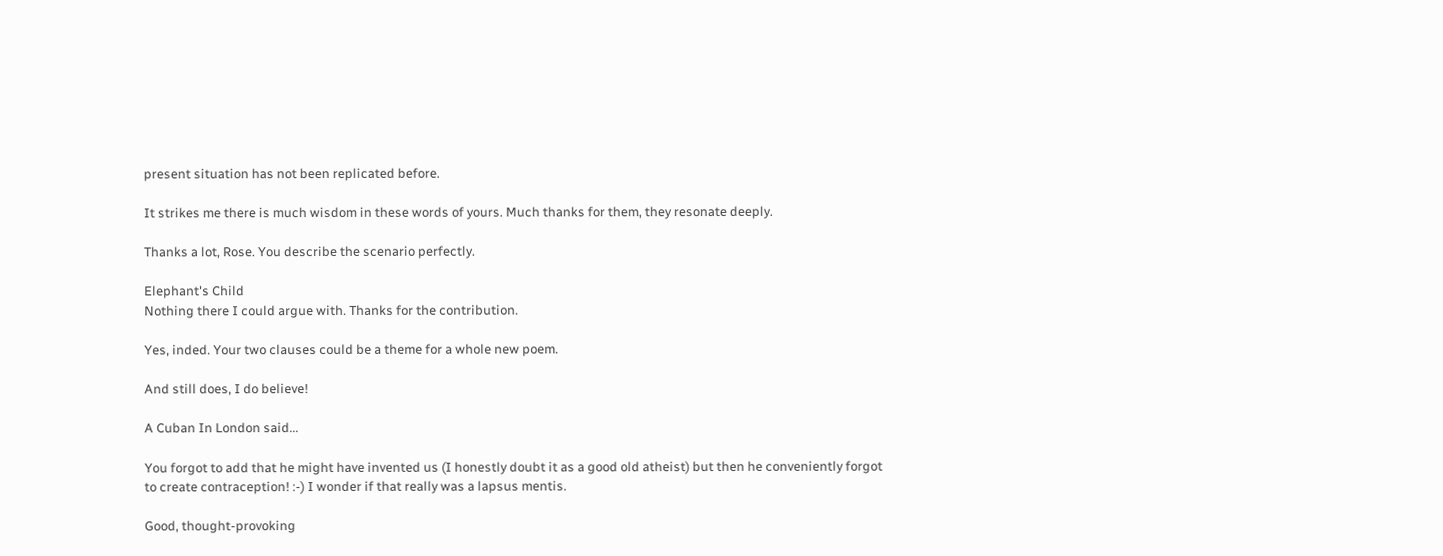present situation has not been replicated before.

It strikes me there is much wisdom in these words of yours. Much thanks for them, they resonate deeply.

Thanks a lot, Rose. You describe the scenario perfectly.

Elephant's Child
Nothing there I could argue with. Thanks for the contribution.

Yes, inded. Your two clauses could be a theme for a whole new poem.

And still does, I do believe!

A Cuban In London said...

You forgot to add that he might have invented us (I honestly doubt it as a good old atheist) but then he conveniently forgot to create contraception! :-) I wonder if that really was a lapsus mentis.

Good, thought-provoking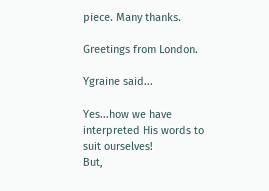piece. Many thanks.

Greetings from London.

Ygraine said...

Yes...how we have interpreted His words to suit ourselves!
But,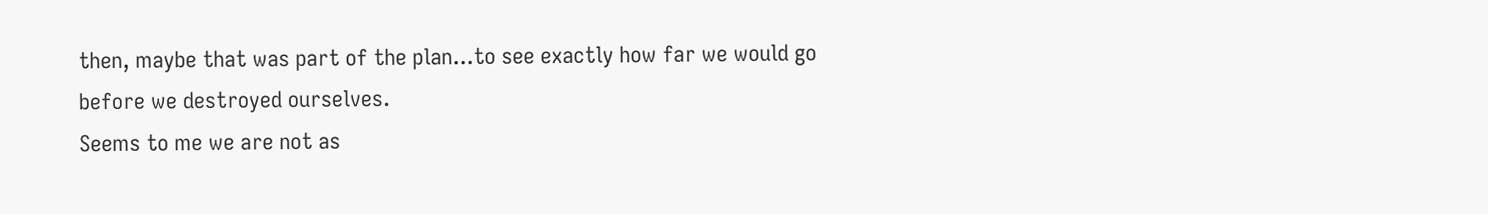then, maybe that was part of the plan...to see exactly how far we would go before we destroyed ourselves.
Seems to me we are not as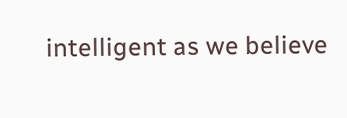intelligent as we believe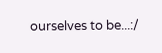ourselves to be...:/